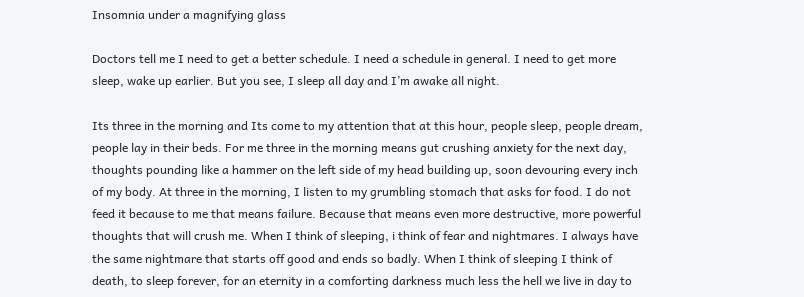Insomnia under a magnifying glass

Doctors tell me I need to get a better schedule. I need a schedule in general. I need to get more sleep, wake up earlier. But you see, I sleep all day and I’m awake all night.

Its three in the morning and Its come to my attention that at this hour, people sleep, people dream, people lay in their beds. For me three in the morning means gut crushing anxiety for the next day, thoughts pounding like a hammer on the left side of my head building up, soon devouring every inch of my body. At three in the morning, I listen to my grumbling stomach that asks for food. I do not feed it because to me that means failure. Because that means even more destructive, more powerful thoughts that will crush me. When I think of sleeping, i think of fear and nightmares. I always have the same nightmare that starts off good and ends so badly. When I think of sleeping I think of death, to sleep forever, for an eternity in a comforting darkness much less the hell we live in day to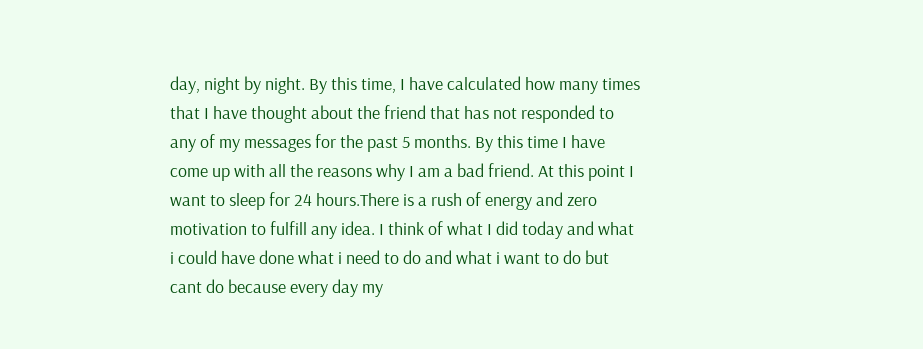day, night by night. By this time, I have calculated how many times that I have thought about the friend that has not responded to any of my messages for the past 5 months. By this time I have come up with all the reasons why I am a bad friend. At this point I want to sleep for 24 hours.There is a rush of energy and zero motivation to fulfill any idea. I think of what I did today and what i could have done what i need to do and what i want to do but cant do because every day my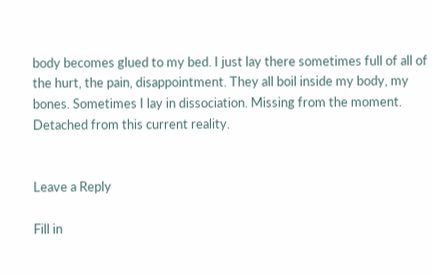body becomes glued to my bed. I just lay there sometimes full of all of the hurt, the pain, disappointment. They all boil inside my body, my bones. Sometimes I lay in dissociation. Missing from the moment. Detached from this current reality.


Leave a Reply

Fill in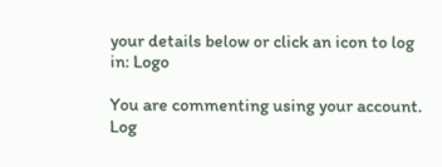your details below or click an icon to log in: Logo

You are commenting using your account. Log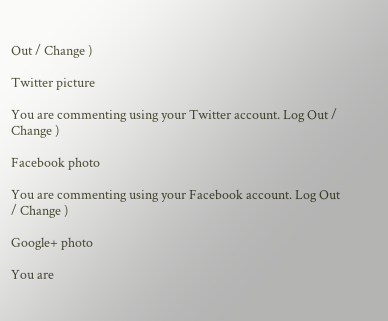Out / Change )

Twitter picture

You are commenting using your Twitter account. Log Out / Change )

Facebook photo

You are commenting using your Facebook account. Log Out / Change )

Google+ photo

You are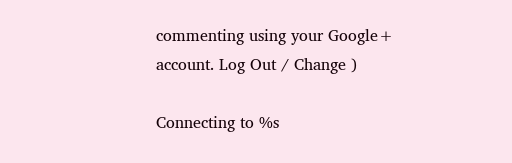commenting using your Google+ account. Log Out / Change )

Connecting to %s